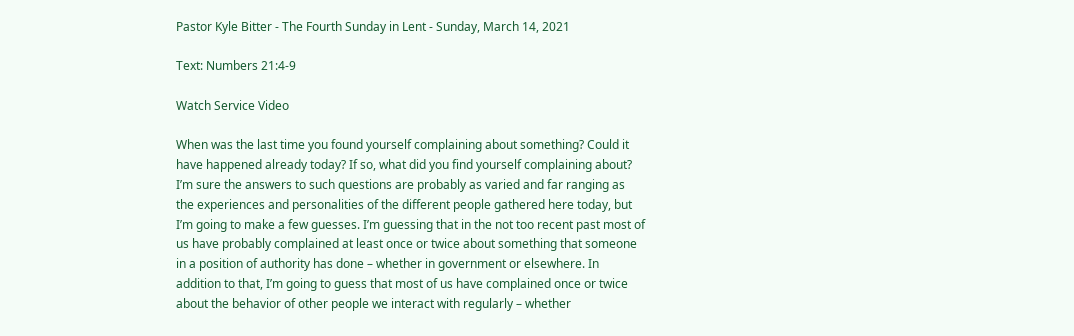Pastor Kyle Bitter - The Fourth Sunday in Lent - Sunday, March 14, 2021

Text: Numbers 21:4-9

Watch Service Video

When was the last time you found yourself complaining about something? Could it have happened already today? If so, what did you find yourself complaining about? I’m sure the answers to such questions are probably as varied and far ranging as the experiences and personalities of the different people gathered here today, but I’m going to make a few guesses. I’m guessing that in the not too recent past most of us have probably complained at least once or twice about something that someone in a position of authority has done – whether in government or elsewhere. In addition to that, I’m going to guess that most of us have complained once or twice about the behavior of other people we interact with regularly – whether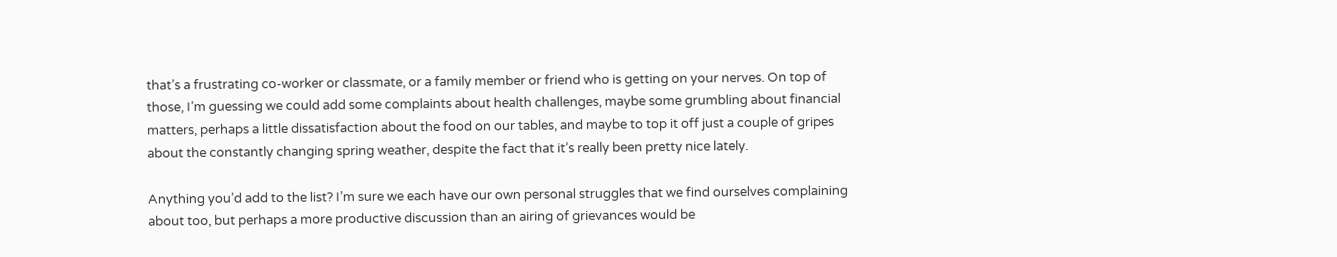that’s a frustrating co-worker or classmate, or a family member or friend who is getting on your nerves. On top of those, I’m guessing we could add some complaints about health challenges, maybe some grumbling about financial matters, perhaps a little dissatisfaction about the food on our tables, and maybe to top it off just a couple of gripes about the constantly changing spring weather, despite the fact that it’s really been pretty nice lately.

Anything you’d add to the list? I’m sure we each have our own personal struggles that we find ourselves complaining about too, but perhaps a more productive discussion than an airing of grievances would be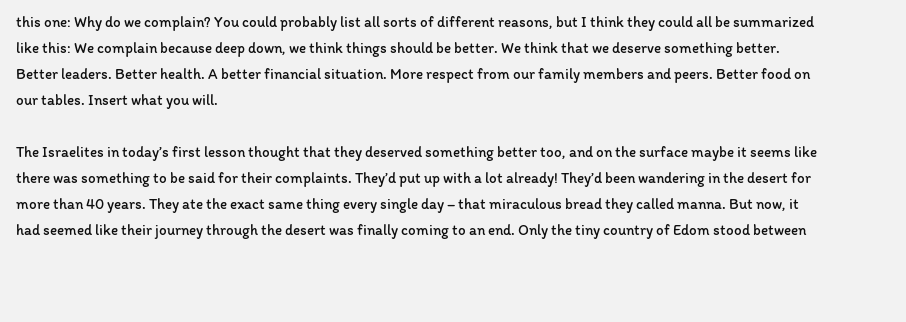this one: Why do we complain? You could probably list all sorts of different reasons, but I think they could all be summarized like this: We complain because deep down, we think things should be better. We think that we deserve something better. Better leaders. Better health. A better financial situation. More respect from our family members and peers. Better food on our tables. Insert what you will.

The Israelites in today’s first lesson thought that they deserved something better too, and on the surface maybe it seems like there was something to be said for their complaints. They’d put up with a lot already! They’d been wandering in the desert for more than 40 years. They ate the exact same thing every single day – that miraculous bread they called manna. But now, it had seemed like their journey through the desert was finally coming to an end. Only the tiny country of Edom stood between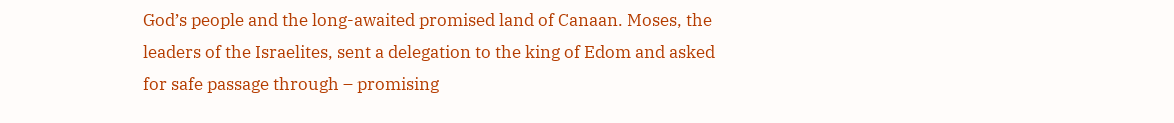God’s people and the long-awaited promised land of Canaan. Moses, the leaders of the Israelites, sent a delegation to the king of Edom and asked for safe passage through – promising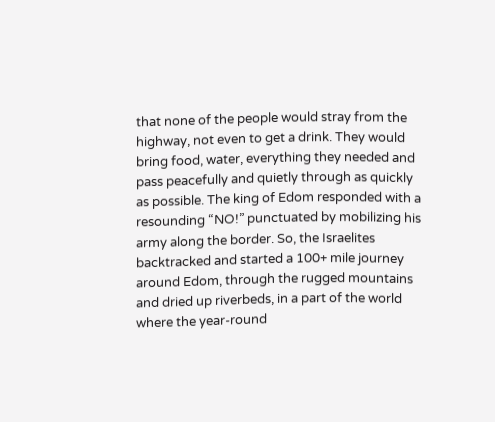that none of the people would stray from the highway, not even to get a drink. They would bring food, water, everything they needed and pass peacefully and quietly through as quickly as possible. The king of Edom responded with a resounding “NO!” punctuated by mobilizing his army along the border. So, the Israelites backtracked and started a 100+ mile journey around Edom, through the rugged mountains and dried up riverbeds, in a part of the world where the year-round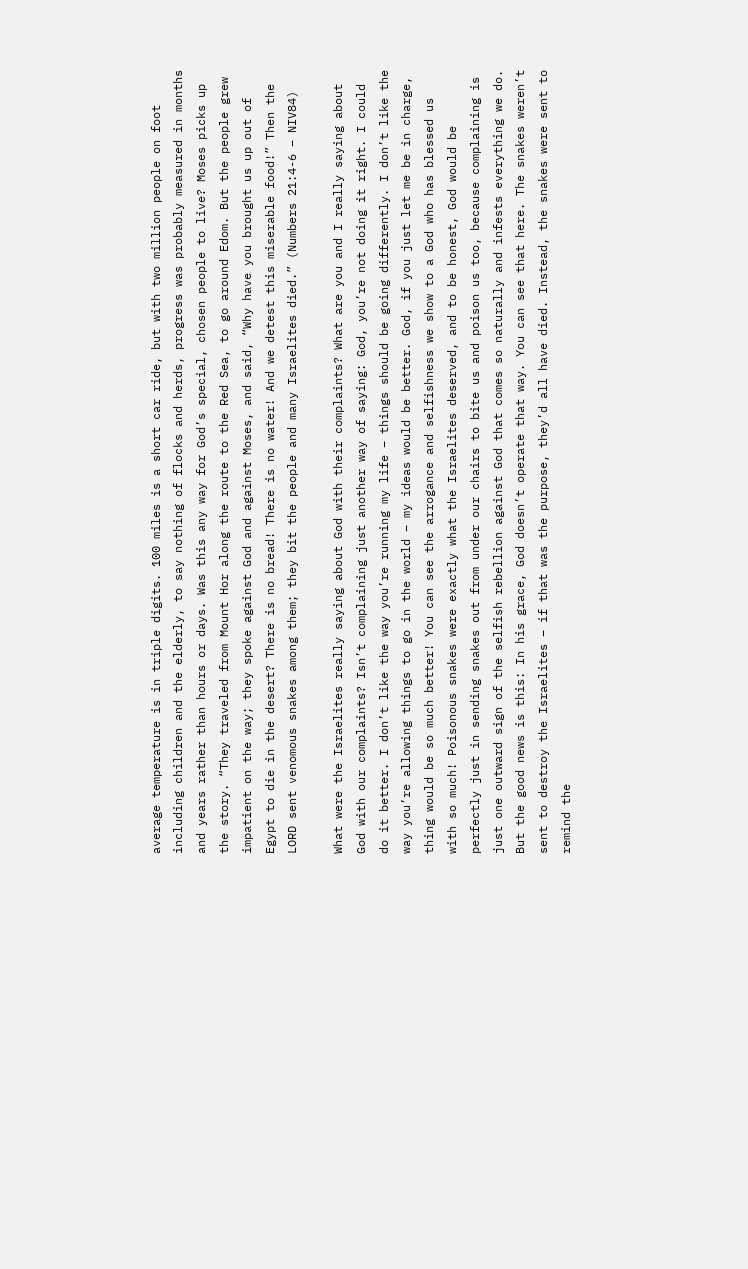average temperature is in triple digits. 100 miles is a short car ride, but with two million people on foot including children and the elderly, to say nothing of flocks and herds, progress was probably measured in months and years rather than hours or days. Was this any way for God’s special, chosen people to live? Moses picks up the story. “They traveled from Mount Hor along the route to the Red Sea, to go around Edom. But the people grew impatient on the way; they spoke against God and against Moses, and said, “Why have you brought us up out of Egypt to die in the desert? There is no bread! There is no water! And we detest this miserable food!” Then the LORD sent venomous snakes among them; they bit the people and many Israelites died.” (Numbers 21:4-6 – NIV84)

What were the Israelites really saying about God with their complaints? What are you and I really saying about God with our complaints? Isn’t complaining just another way of saying: God, you’re not doing it right. I could do it better. I don’t like the way you’re running my life – things should be going differently. I don’t like the way you’re allowing things to go in the world – my ideas would be better. God, if you just let me be in charge, thing would be so much better! You can see the arrogance and selfishness we show to a God who has blessed us with so much! Poisonous snakes were exactly what the Israelites deserved, and to be honest, God would be perfectly just in sending snakes out from under our chairs to bite us and poison us too, because complaining is just one outward sign of the selfish rebellion against God that comes so naturally and infests everything we do. But the good news is this: In his grace, God doesn’t operate that way. You can see that here. The snakes weren’t sent to destroy the Israelites – if that was the purpose, they’d all have died. Instead, the snakes were sent to remind the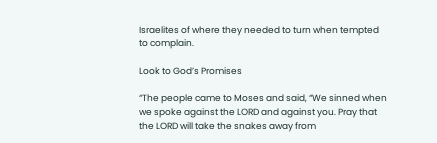Israelites of where they needed to turn when tempted to complain.

Look to God’s Promises

“The people came to Moses and said, “We sinned when we spoke against the LORD and against you. Pray that the LORD will take the snakes away from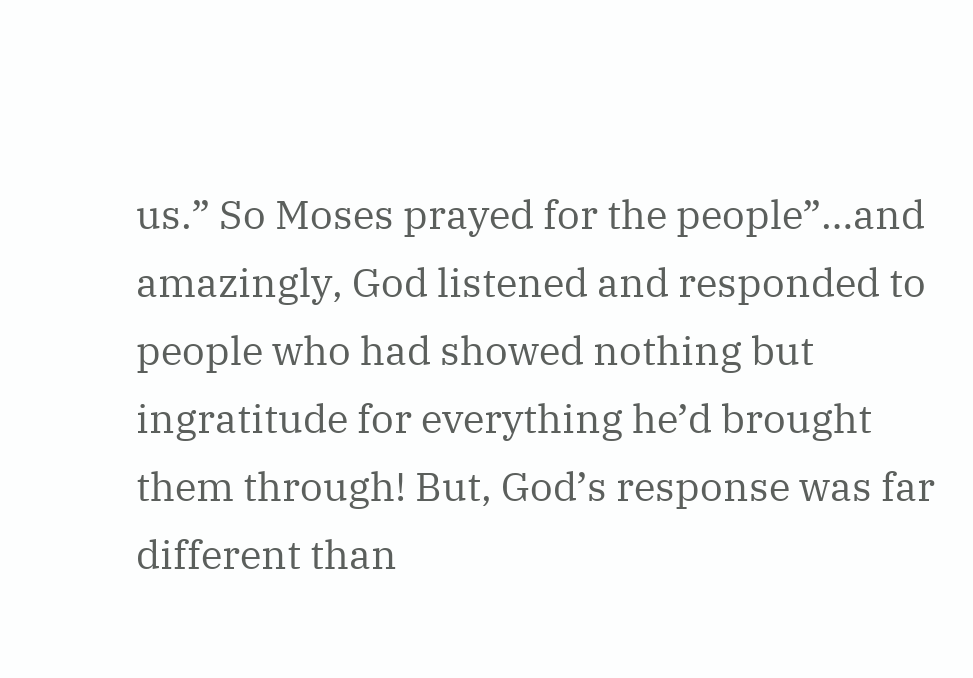us.” So Moses prayed for the people”…and amazingly, God listened and responded to people who had showed nothing but ingratitude for everything he’d brought them through! But, God’s response was far different than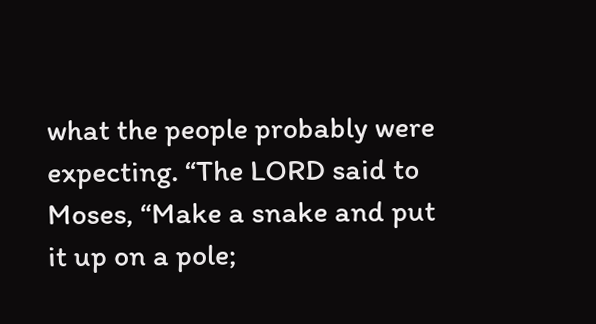what the people probably were expecting. “The LORD said to Moses, “Make a snake and put it up on a pole;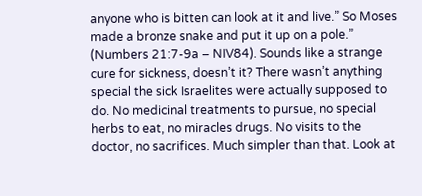anyone who is bitten can look at it and live.” So Moses made a bronze snake and put it up on a pole.” (Numbers 21:7-9a – NIV84). Sounds like a strange cure for sickness, doesn’t it? There wasn’t anything special the sick Israelites were actually supposed to do. No medicinal treatments to pursue, no special herbs to eat, no miracles drugs. No visits to the doctor, no sacrifices. Much simpler than that. Look at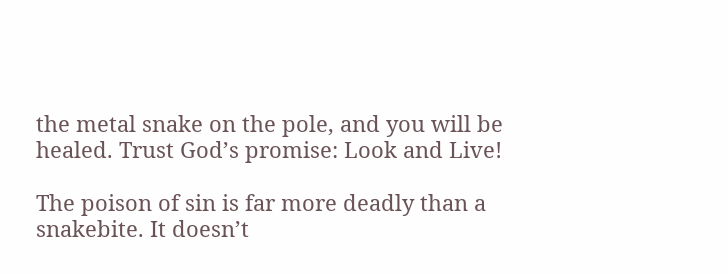the metal snake on the pole, and you will be healed. Trust God’s promise: Look and Live!

The poison of sin is far more deadly than a snakebite. It doesn’t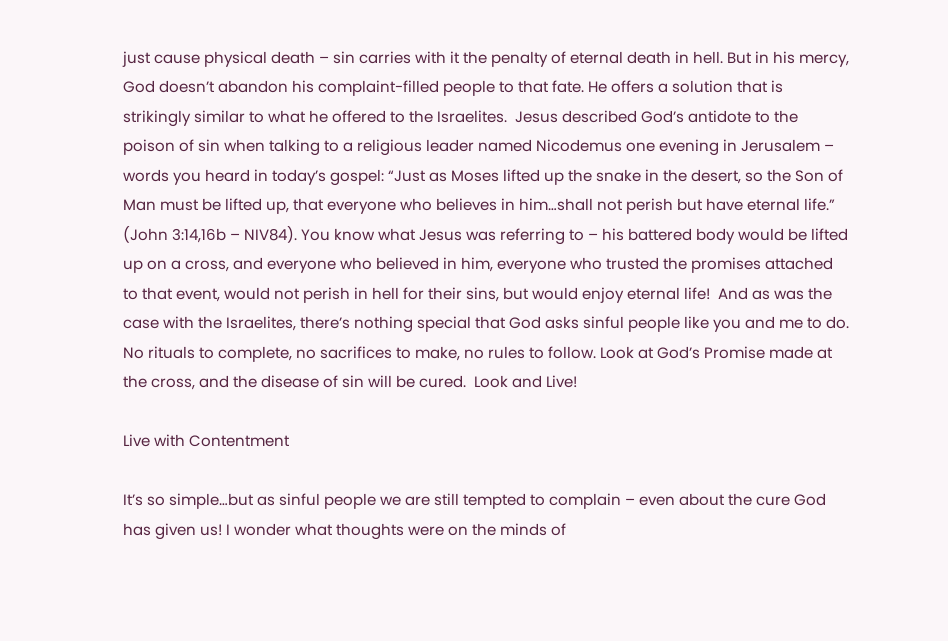just cause physical death – sin carries with it the penalty of eternal death in hell. But in his mercy, God doesn’t abandon his complaint-filled people to that fate. He offers a solution that is strikingly similar to what he offered to the Israelites.  Jesus described God’s antidote to the poison of sin when talking to a religious leader named Nicodemus one evening in Jerusalem – words you heard in today’s gospel: “Just as Moses lifted up the snake in the desert, so the Son of Man must be lifted up, that everyone who believes in him…shall not perish but have eternal life.” (John 3:14,16b – NIV84). You know what Jesus was referring to – his battered body would be lifted up on a cross, and everyone who believed in him, everyone who trusted the promises attached to that event, would not perish in hell for their sins, but would enjoy eternal life!  And as was the case with the Israelites, there’s nothing special that God asks sinful people like you and me to do. No rituals to complete, no sacrifices to make, no rules to follow. Look at God’s Promise made at the cross, and the disease of sin will be cured.  Look and Live!

Live with Contentment

It’s so simple…but as sinful people we are still tempted to complain – even about the cure God has given us! I wonder what thoughts were on the minds of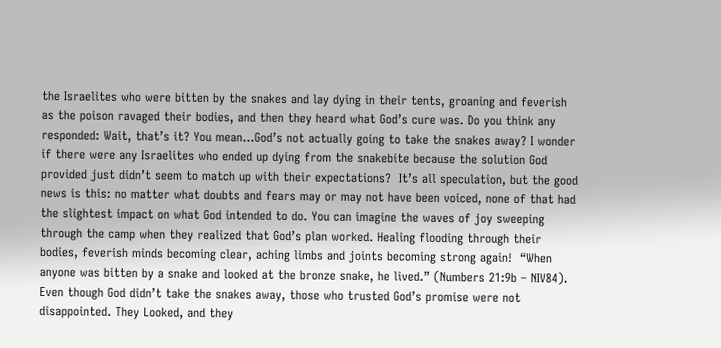the Israelites who were bitten by the snakes and lay dying in their tents, groaning and feverish as the poison ravaged their bodies, and then they heard what God’s cure was. Do you think any responded: Wait, that’s it? You mean…God’s not actually going to take the snakes away? I wonder if there were any Israelites who ended up dying from the snakebite because the solution God provided just didn’t seem to match up with their expectations?  It’s all speculation, but the good news is this: no matter what doubts and fears may or may not have been voiced, none of that had the slightest impact on what God intended to do. You can imagine the waves of joy sweeping through the camp when they realized that God’s plan worked. Healing flooding through their bodies, feverish minds becoming clear, aching limbs and joints becoming strong again!  “When anyone was bitten by a snake and looked at the bronze snake, he lived.” (Numbers 21:9b – NIV84). Even though God didn’t take the snakes away, those who trusted God’s promise were not disappointed. They Looked, and they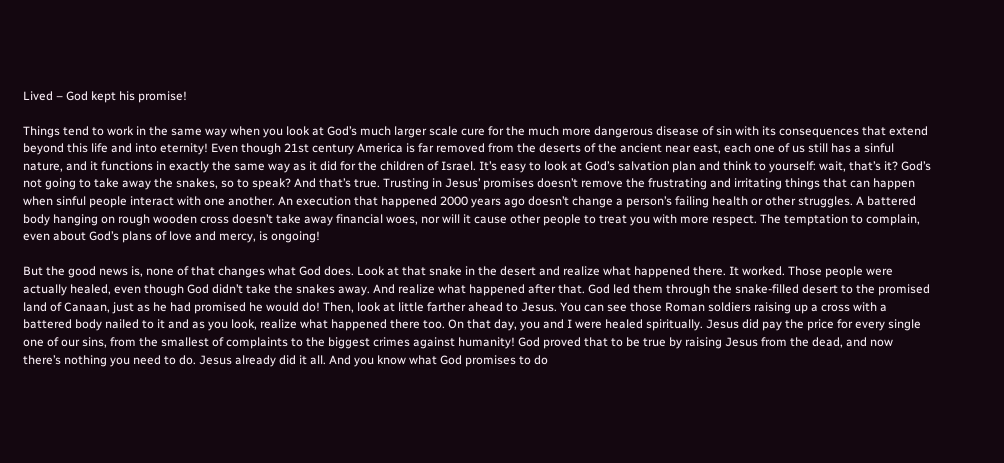Lived – God kept his promise!

Things tend to work in the same way when you look at God’s much larger scale cure for the much more dangerous disease of sin with its consequences that extend beyond this life and into eternity! Even though 21st century America is far removed from the deserts of the ancient near east, each one of us still has a sinful nature, and it functions in exactly the same way as it did for the children of Israel. It’s easy to look at God’s salvation plan and think to yourself: wait, that’s it? God’s not going to take away the snakes, so to speak? And that’s true. Trusting in Jesus’ promises doesn’t remove the frustrating and irritating things that can happen when sinful people interact with one another. An execution that happened 2000 years ago doesn’t change a person’s failing health or other struggles. A battered body hanging on rough wooden cross doesn’t take away financial woes, nor will it cause other people to treat you with more respect. The temptation to complain, even about God’s plans of love and mercy, is ongoing!

But the good news is, none of that changes what God does. Look at that snake in the desert and realize what happened there. It worked. Those people were actually healed, even though God didn’t take the snakes away. And realize what happened after that. God led them through the snake-filled desert to the promised land of Canaan, just as he had promised he would do! Then, look at little farther ahead to Jesus. You can see those Roman soldiers raising up a cross with a battered body nailed to it and as you look, realize what happened there too. On that day, you and I were healed spiritually. Jesus did pay the price for every single one of our sins, from the smallest of complaints to the biggest crimes against humanity! God proved that to be true by raising Jesus from the dead, and now there’s nothing you need to do. Jesus already did it all. And you know what God promises to do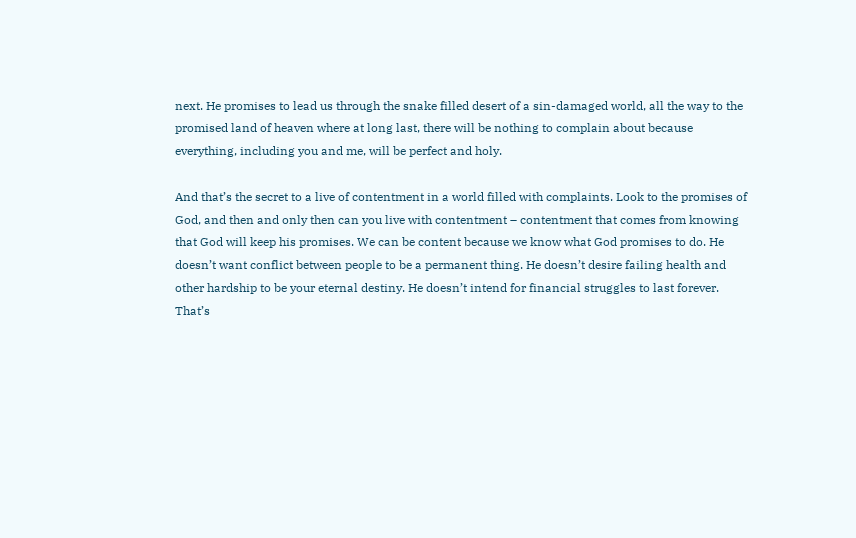next. He promises to lead us through the snake filled desert of a sin-damaged world, all the way to the promised land of heaven where at long last, there will be nothing to complain about because everything, including you and me, will be perfect and holy.

And that’s the secret to a live of contentment in a world filled with complaints. Look to the promises of God, and then and only then can you live with contentment – contentment that comes from knowing that God will keep his promises. We can be content because we know what God promises to do. He doesn’t want conflict between people to be a permanent thing. He doesn’t desire failing health and other hardship to be your eternal destiny. He doesn’t intend for financial struggles to last forever. That’s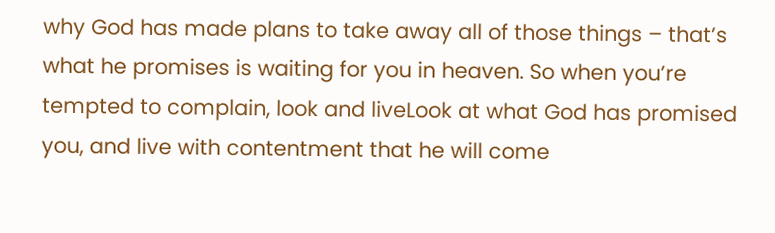why God has made plans to take away all of those things – that’s what he promises is waiting for you in heaven. So when you’re tempted to complain, look and liveLook at what God has promised you, and live with contentment that he will come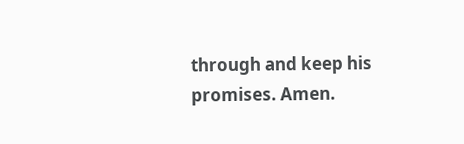through and keep his promises. Amen.